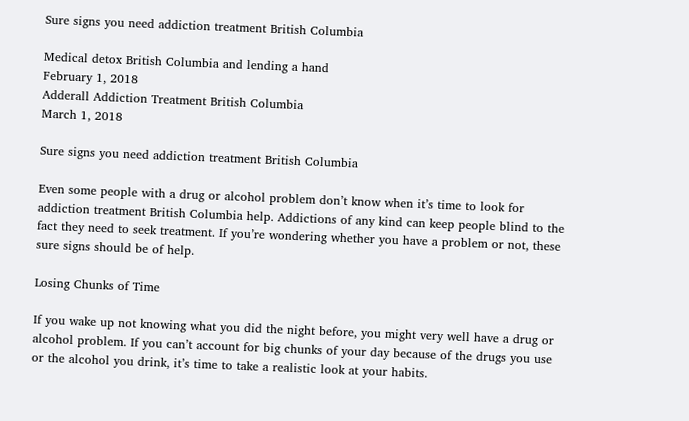Sure signs you need addiction treatment British Columbia

Medical detox British Columbia and lending a hand
February 1, 2018
Adderall Addiction Treatment British Columbia
March 1, 2018

Sure signs you need addiction treatment British Columbia

Even some people with a drug or alcohol problem don’t know when it’s time to look for addiction treatment British Columbia help. Addictions of any kind can keep people blind to the fact they need to seek treatment. If you’re wondering whether you have a problem or not, these sure signs should be of help.

Losing Chunks of Time

If you wake up not knowing what you did the night before, you might very well have a drug or alcohol problem. If you can’t account for big chunks of your day because of the drugs you use or the alcohol you drink, it’s time to take a realistic look at your habits.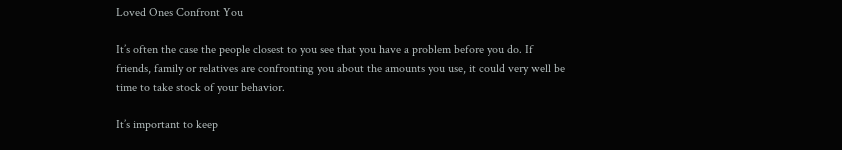Loved Ones Confront You

It’s often the case the people closest to you see that you have a problem before you do. If friends, family or relatives are confronting you about the amounts you use, it could very well be time to take stock of your behavior.

It’s important to keep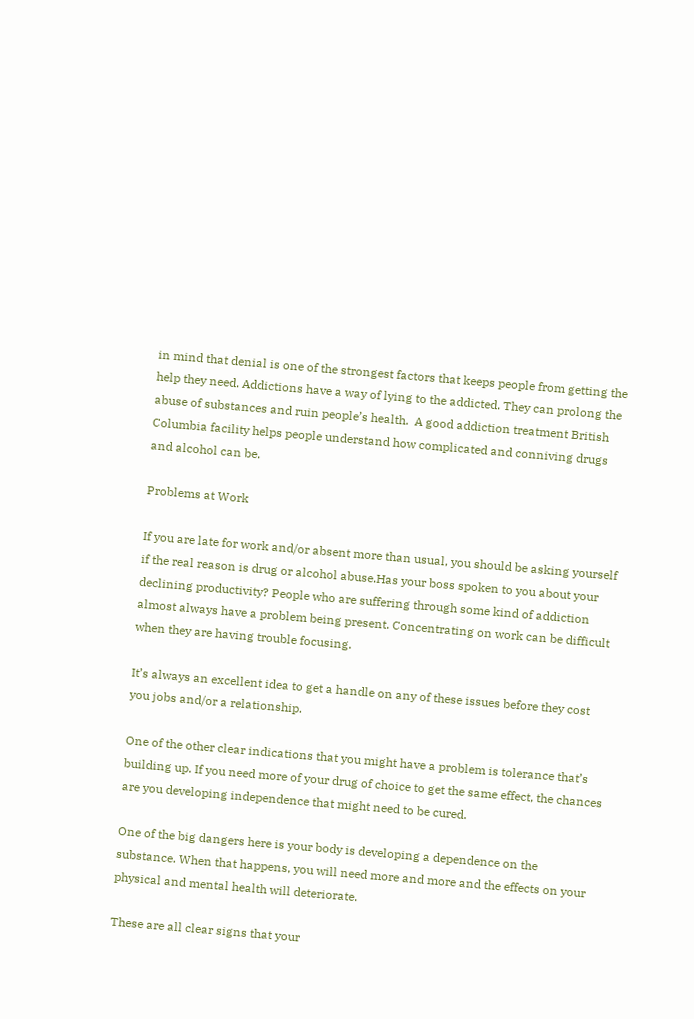in mind that denial is one of the strongest factors that keeps people from getting the help they need. Addictions have a way of lying to the addicted. They can prolong the abuse of substances and ruin people’s health.  A good addiction treatment British Columbia facility helps people understand how complicated and conniving drugs and alcohol can be.

Problems at Work

If you are late for work and/or absent more than usual, you should be asking yourself if the real reason is drug or alcohol abuse.Has your boss spoken to you about your declining productivity? People who are suffering through some kind of addiction almost always have a problem being present. Concentrating on work can be difficult when they are having trouble focusing.

It’s always an excellent idea to get a handle on any of these issues before they cost you jobs and/or a relationship.

One of the other clear indications that you might have a problem is tolerance that’s building up. If you need more of your drug of choice to get the same effect, the chances are you developing independence that might need to be cured.

One of the big dangers here is your body is developing a dependence on the substance. When that happens, you will need more and more and the effects on your physical and mental health will deteriorate.

These are all clear signs that your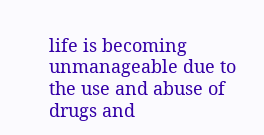life is becoming unmanageable due to the use and abuse of drugs and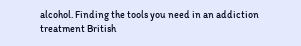alcohol. Finding the tools you need in an addiction treatment British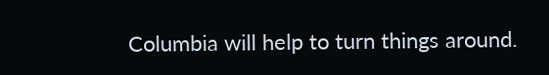Columbia will help to turn things around.